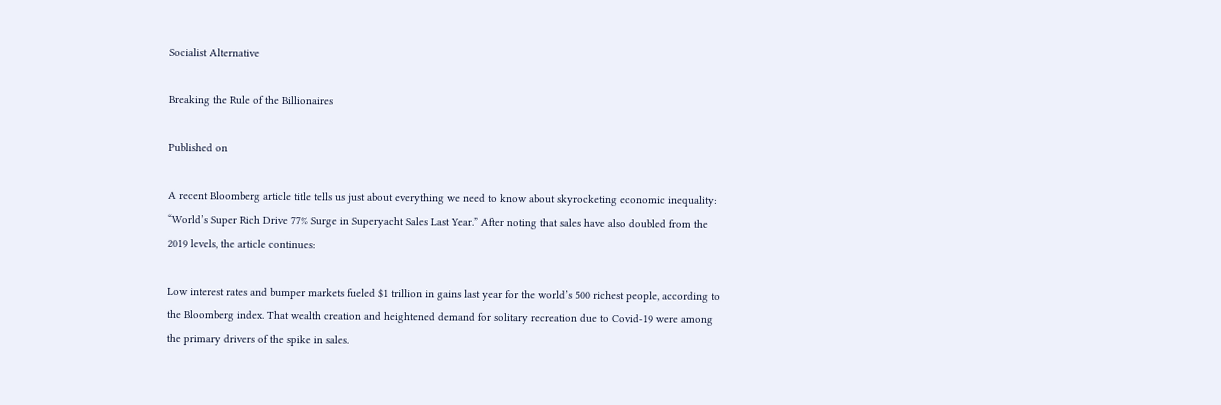Socialist Alternative

Breaking the Rule of the Billionaires

Published on

A recent Bloomberg article title tells us just about everything we need to know about skyrocketing economic inequality: “World’s Super Rich Drive 77% Surge in Superyacht Sales Last Year.” After noting that sales have also doubled from the 2019 levels, the article continues:

Low interest rates and bumper markets fueled $1 trillion in gains last year for the world’s 500 richest people, according to the Bloomberg index. That wealth creation and heightened demand for solitary recreation due to Covid-19 were among the primary drivers of the spike in sales.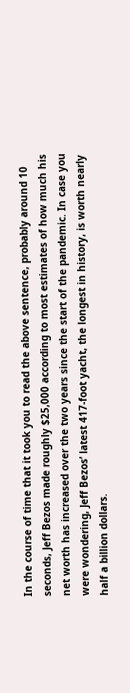In the course of time that it took you to read the above sentence, probably around 10 seconds, Jeff Bezos made roughly $25,000 according to most estimates of how much his net worth has increased over the two years since the start of the pandemic. In case you were wondering, Jeff Bezos’ latest 417-foot yacht, the longest in history, is worth nearly half a billion dollars.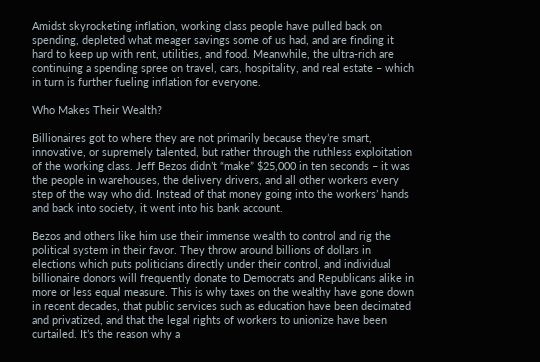Amidst skyrocketing inflation, working class people have pulled back on spending, depleted what meager savings some of us had, and are finding it hard to keep up with rent, utilities, and food. Meanwhile, the ultra-rich are continuing a spending spree on travel, cars, hospitality, and real estate – which in turn is further fueling inflation for everyone.

Who Makes Their Wealth?

Billionaires got to where they are not primarily because they’re smart, innovative, or supremely talented, but rather through the ruthless exploitation of the working class. Jeff Bezos didn’t “make” $25,000 in ten seconds – it was the people in warehouses, the delivery drivers, and all other workers every step of the way who did. Instead of that money going into the workers’ hands and back into society, it went into his bank account.

Bezos and others like him use their immense wealth to control and rig the political system in their favor. They throw around billions of dollars in elections which puts politicians directly under their control, and individual billionaire donors will frequently donate to Democrats and Republicans alike in more or less equal measure. This is why taxes on the wealthy have gone down in recent decades, that public services such as education have been decimated and privatized, and that the legal rights of workers to unionize have been curtailed. It’s the reason why a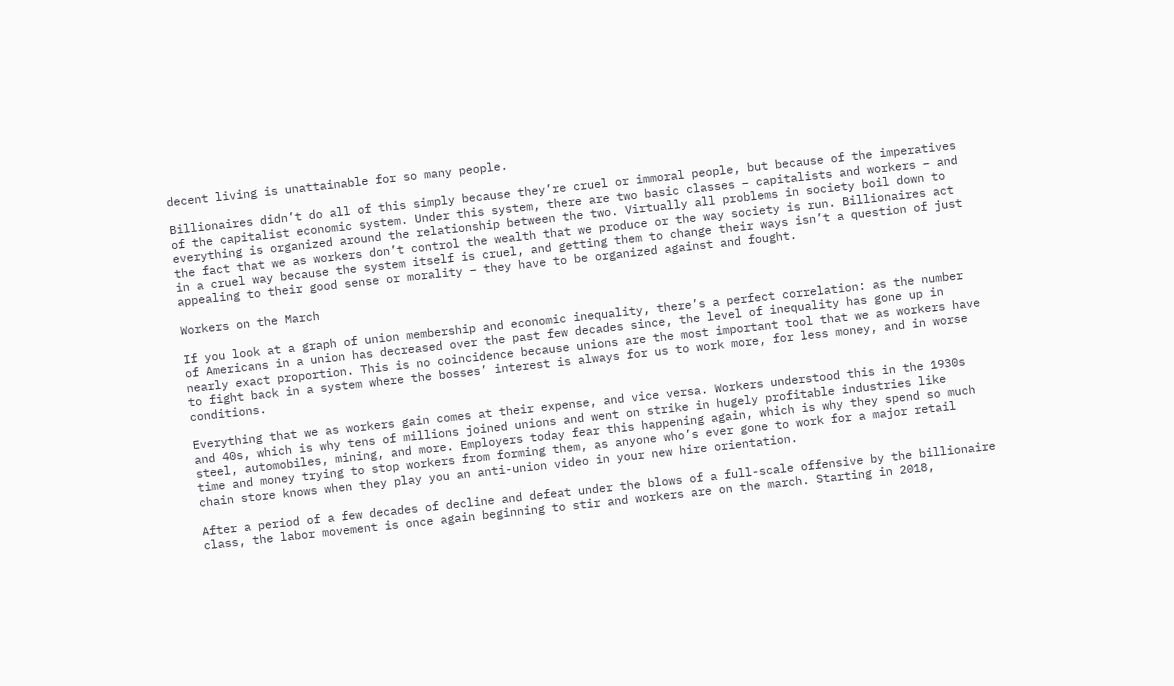decent living is unattainable for so many people.

Billionaires didn’t do all of this simply because they’re cruel or immoral people, but because of the imperatives of the capitalist economic system. Under this system, there are two basic classes – capitalists and workers – and everything is organized around the relationship between the two. Virtually all problems in society boil down to the fact that we as workers don’t control the wealth that we produce or the way society is run. Billionaires act in a cruel way because the system itself is cruel, and getting them to change their ways isn’t a question of just appealing to their good sense or morality – they have to be organized against and fought.

Workers on the March

If you look at a graph of union membership and economic inequality, there’s a perfect correlation: as the number of Americans in a union has decreased over the past few decades since, the level of inequality has gone up in nearly exact proportion. This is no coincidence because unions are the most important tool that we as workers have to fight back in a system where the bosses’ interest is always for us to work more, for less money, and in worse conditions.

Everything that we as workers gain comes at their expense, and vice versa. Workers understood this in the 1930s and 40s, which is why tens of millions joined unions and went on strike in hugely profitable industries like steel, automobiles, mining, and more. Employers today fear this happening again, which is why they spend so much time and money trying to stop workers from forming them, as anyone who’s ever gone to work for a major retail chain store knows when they play you an anti-union video in your new hire orientation.

After a period of a few decades of decline and defeat under the blows of a full-scale offensive by the billionaire class, the labor movement is once again beginning to stir and workers are on the march. Starting in 2018,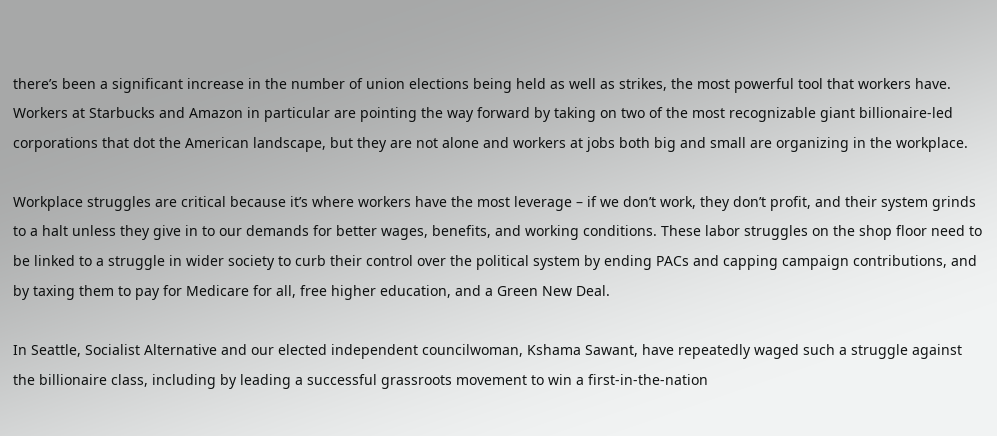there’s been a significant increase in the number of union elections being held as well as strikes, the most powerful tool that workers have. Workers at Starbucks and Amazon in particular are pointing the way forward by taking on two of the most recognizable giant billionaire-led corporations that dot the American landscape, but they are not alone and workers at jobs both big and small are organizing in the workplace.

Workplace struggles are critical because it’s where workers have the most leverage – if we don’t work, they don’t profit, and their system grinds to a halt unless they give in to our demands for better wages, benefits, and working conditions. These labor struggles on the shop floor need to be linked to a struggle in wider society to curb their control over the political system by ending PACs and capping campaign contributions, and by taxing them to pay for Medicare for all, free higher education, and a Green New Deal.

In Seattle, Socialist Alternative and our elected independent councilwoman, Kshama Sawant, have repeatedly waged such a struggle against the billionaire class, including by leading a successful grassroots movement to win a first-in-the-nation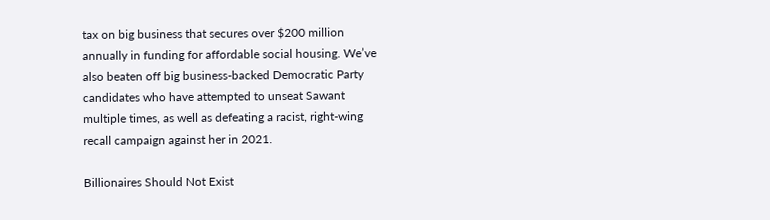tax on big business that secures over $200 million annually in funding for affordable social housing. We’ve also beaten off big business-backed Democratic Party candidates who have attempted to unseat Sawant multiple times, as well as defeating a racist, right-wing recall campaign against her in 2021.

Billionaires Should Not Exist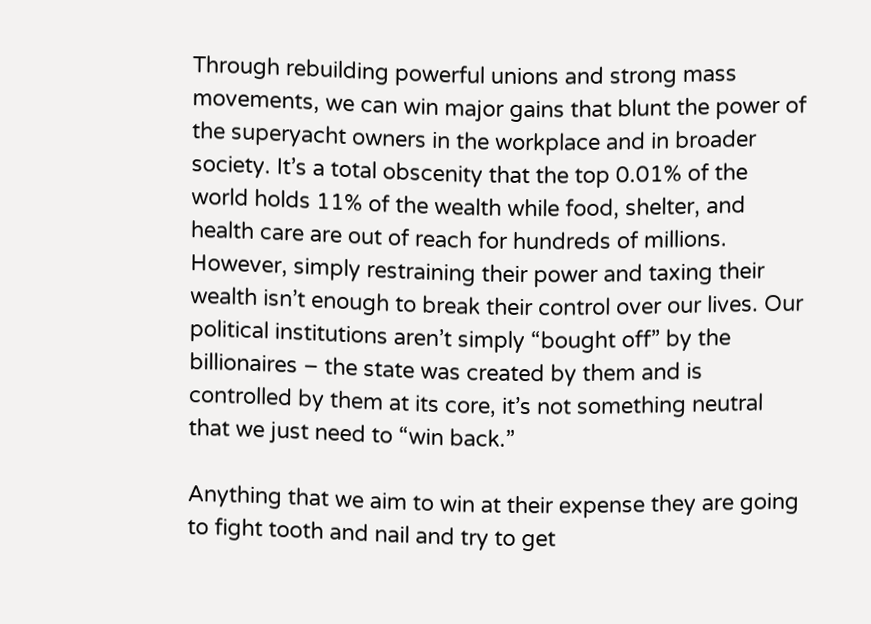Through rebuilding powerful unions and strong mass movements, we can win major gains that blunt the power of the superyacht owners in the workplace and in broader society. It’s a total obscenity that the top 0.01% of the world holds 11% of the wealth while food, shelter, and health care are out of reach for hundreds of millions. However, simply restraining their power and taxing their wealth isn’t enough to break their control over our lives. Our political institutions aren’t simply “bought off” by the billionaires – the state was created by them and is controlled by them at its core, it’s not something neutral that we just need to “win back.”

Anything that we aim to win at their expense they are going to fight tooth and nail and try to get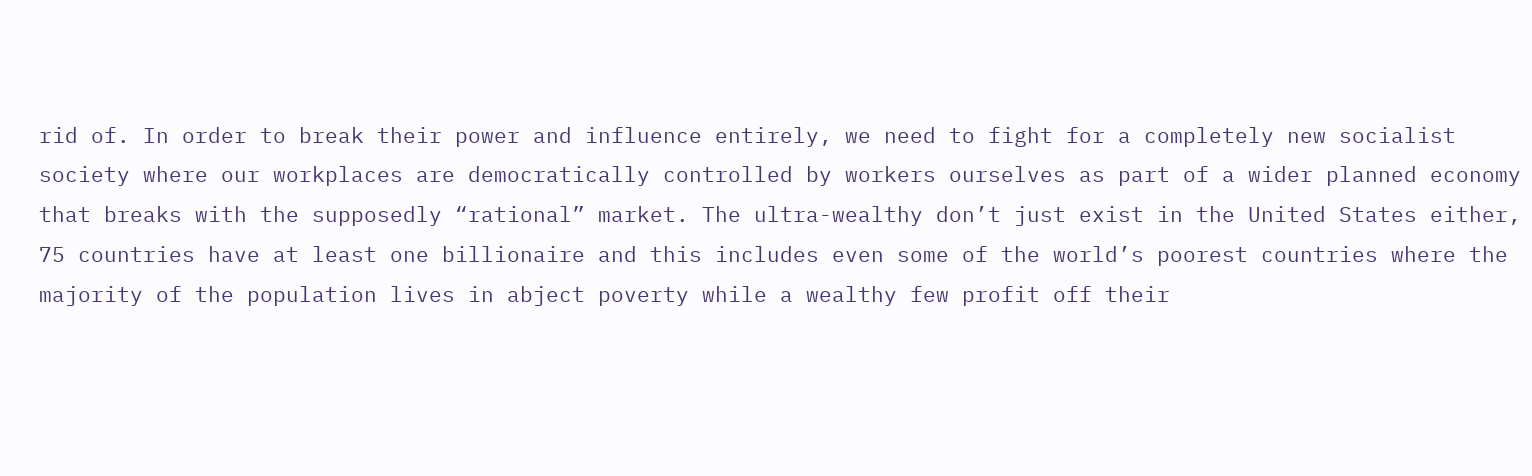rid of. In order to break their power and influence entirely, we need to fight for a completely new socialist society where our workplaces are democratically controlled by workers ourselves as part of a wider planned economy that breaks with the supposedly “rational” market. The ultra-wealthy don’t just exist in the United States either, 75 countries have at least one billionaire and this includes even some of the world’s poorest countries where the majority of the population lives in abject poverty while a wealthy few profit off their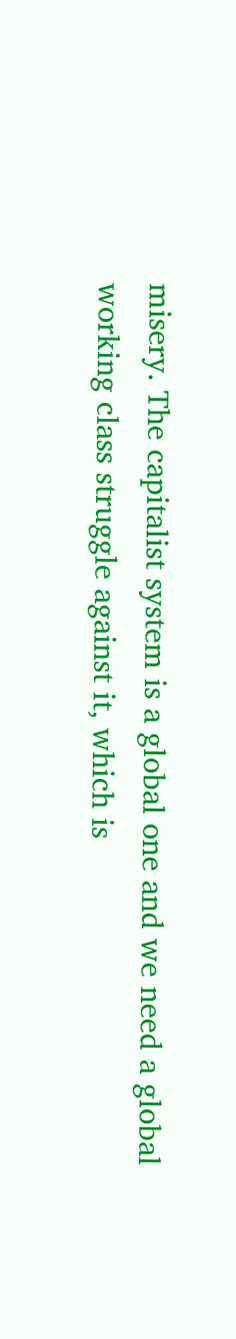misery. The capitalist system is a global one and we need a global working class struggle against it, which is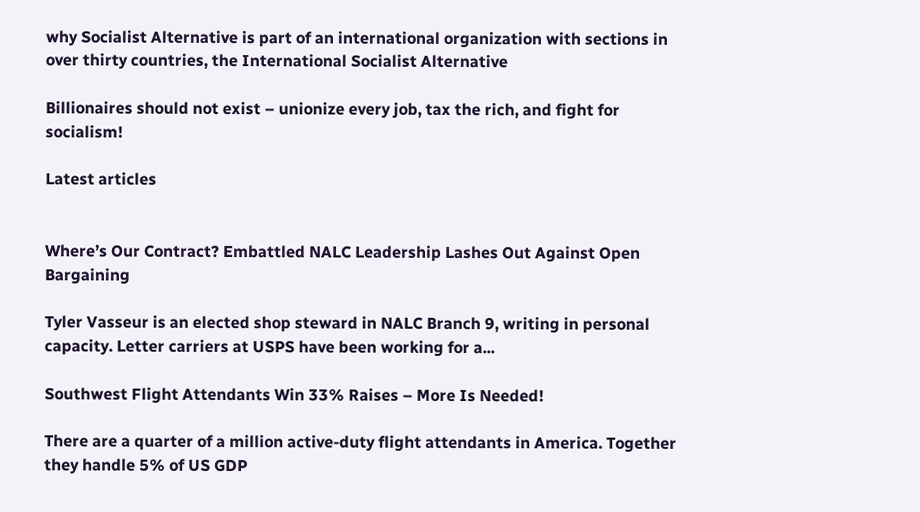why Socialist Alternative is part of an international organization with sections in over thirty countries, the International Socialist Alternative

Billionaires should not exist – unionize every job, tax the rich, and fight for socialism!

Latest articles


Where’s Our Contract? Embattled NALC Leadership Lashes Out Against Open Bargaining

Tyler Vasseur is an elected shop steward in NALC Branch 9, writing in personal capacity. Letter carriers at USPS have been working for a...

Southwest Flight Attendants Win 33% Raises – More Is Needed!

There are a quarter of a million active-duty flight attendants in America. Together they handle 5% of US GDP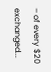– of every $20 exchanged...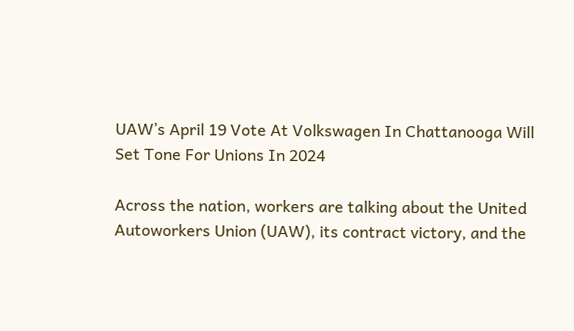UAW’s April 19 Vote At Volkswagen In Chattanooga Will Set Tone For Unions In 2024

Across the nation, workers are talking about the United Autoworkers Union (UAW), its contract victory, and the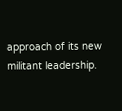approach of its new militant leadership.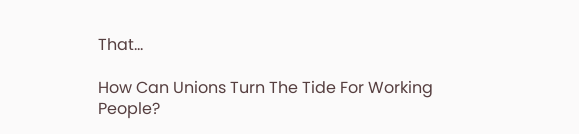That...

How Can Unions Turn The Tide For Working People?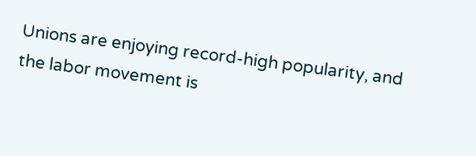Unions are enjoying record-high popularity, and the labor movement is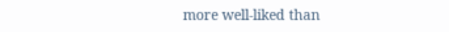more well-liked than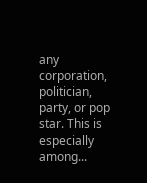any corporation, politician, party, or pop star. This is especially among...